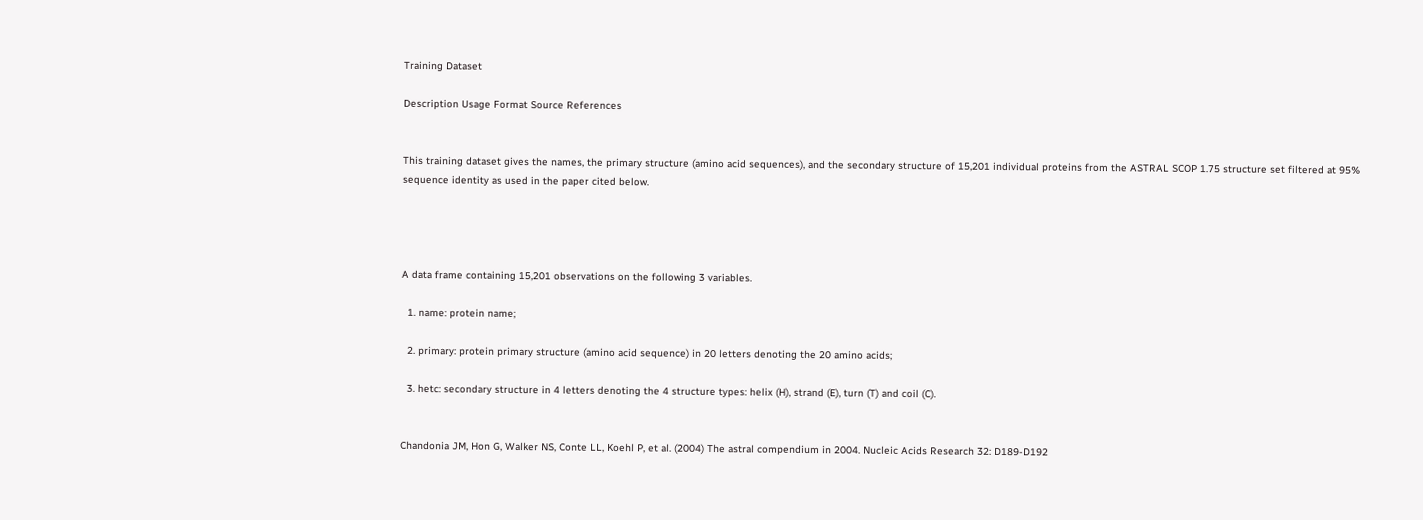Training Dataset

Description Usage Format Source References


This training dataset gives the names, the primary structure (amino acid sequences), and the secondary structure of 15,201 individual proteins from the ASTRAL SCOP 1.75 structure set filtered at 95% sequence identity as used in the paper cited below.




A data frame containing 15,201 observations on the following 3 variables.

  1. name: protein name;

  2. primary: protein primary structure (amino acid sequence) in 20 letters denoting the 20 amino acids;

  3. hetc: secondary structure in 4 letters denoting the 4 structure types: helix (H), strand (E), turn (T) and coil (C).


Chandonia JM, Hon G, Walker NS, Conte LL, Koehl P, et al. (2004) The astral compendium in 2004. Nucleic Acids Research 32: D189-D192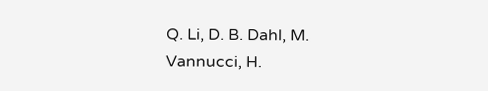Q. Li, D. B. Dahl, M. Vannucci, H.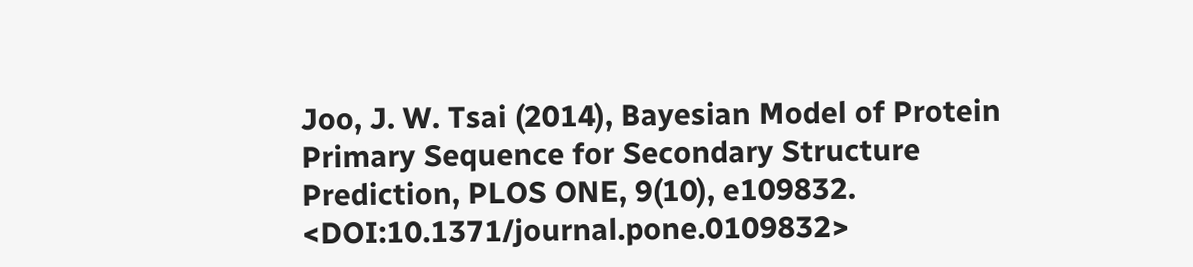Joo, J. W. Tsai (2014), Bayesian Model of Protein Primary Sequence for Secondary Structure Prediction, PLOS ONE, 9(10), e109832. <DOI:10.1371/journal.pone.0109832>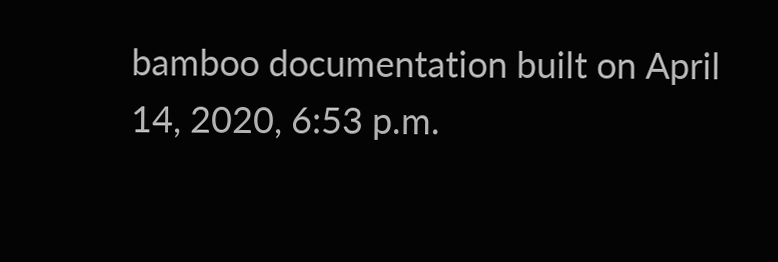bamboo documentation built on April 14, 2020, 6:53 p.m.